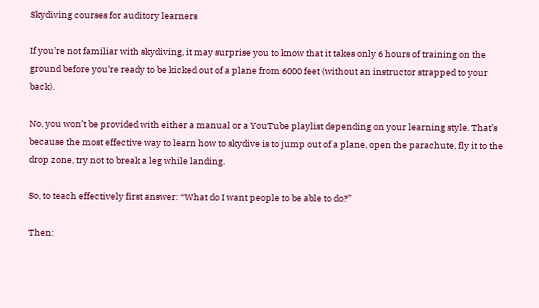Skydiving courses for auditory learners

If you’re not familiar with skydiving, it may surprise you to know that it takes only 6 hours of training on the ground before you’re ready to be kicked out of a plane from 6000 feet (without an instructor strapped to your back).

No, you won’t be provided with either a manual or a YouTube playlist depending on your learning style. That’s because the most effective way to learn how to skydive is to jump out of a plane, open the parachute, fly it to the drop zone, try not to break a leg while landing.

So, to teach effectively first answer: “What do I want people to be able to do?”

Then: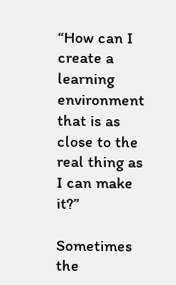“How can I create a learning environment that is as close to the real thing as I can make it?”

Sometimes the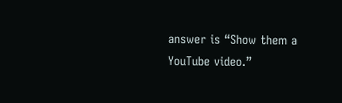answer is “Show them a YouTube video.”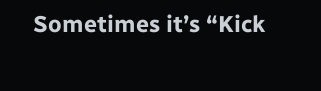Sometimes it’s “Kick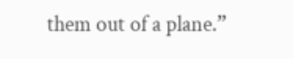them out of a plane.”